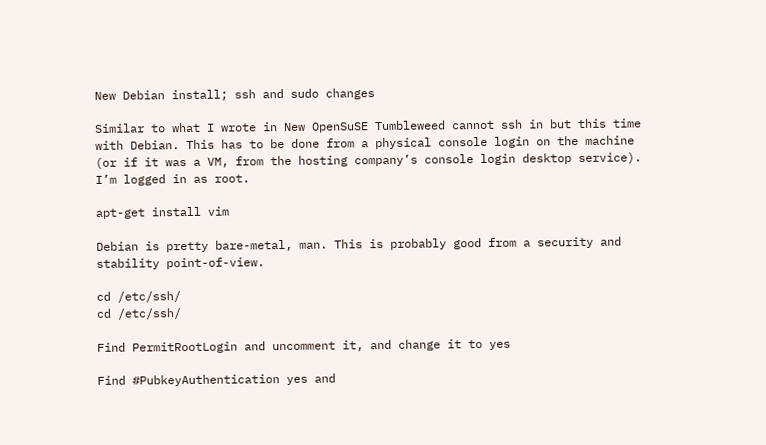New Debian install; ssh and sudo changes

Similar to what I wrote in New OpenSuSE Tumbleweed cannot ssh in but this time with Debian. This has to be done from a physical console login on the machine (or if it was a VM, from the hosting company’s console login desktop service). I’m logged in as root.

apt-get install vim

Debian is pretty bare-metal, man. This is probably good from a security and stability point-of-view.

cd /etc/ssh/
cd /etc/ssh/

Find PermitRootLogin and uncomment it, and change it to yes

Find #PubkeyAuthentication yes and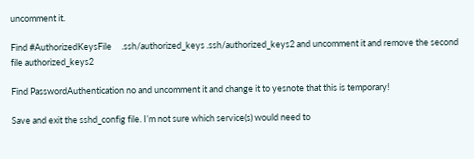uncomment it.

Find #AuthorizedKeysFile     .ssh/authorized_keys .ssh/authorized_keys2 and uncomment it and remove the second file authorized_keys2

Find PasswordAuthentication no and uncomment it and change it to yesnote that this is temporary!

Save and exit the sshd_config file. I’m not sure which service(s) would need to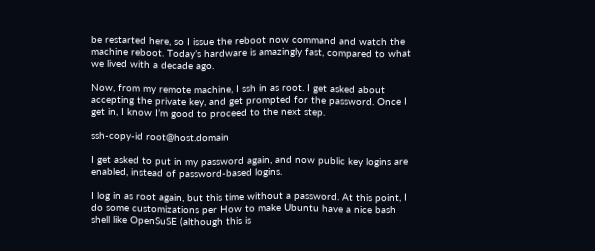be restarted here, so I issue the reboot now command and watch the machine reboot. Today’s hardware is amazingly fast, compared to what we lived with a decade ago.

Now, from my remote machine, I ssh in as root. I get asked about accepting the private key, and get prompted for the password. Once I get in, I know I’m good to proceed to the next step.

ssh-copy-id root@host.domain

I get asked to put in my password again, and now public key logins are enabled, instead of password-based logins.

I log in as root again, but this time without a password. At this point, I do some customizations per How to make Ubuntu have a nice bash shell like OpenSuSE (although this is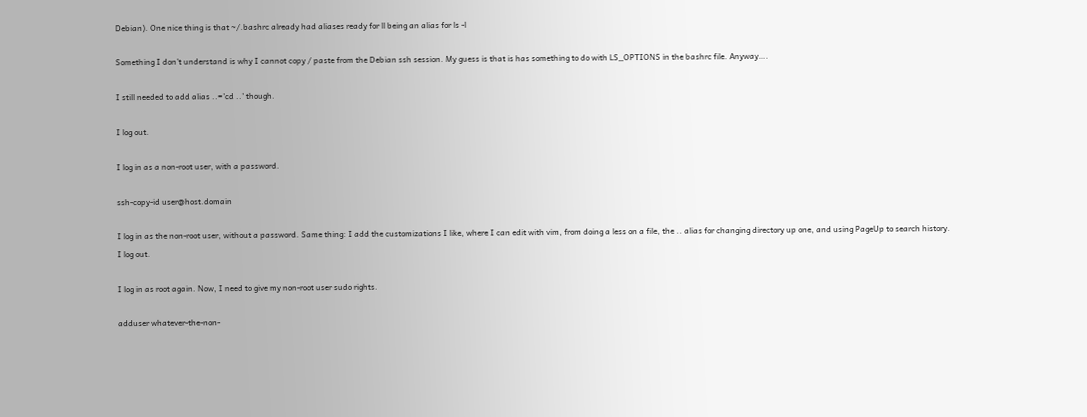Debian). One nice thing is that ~/.bashrc already had aliases ready for ll being an alias for ls -l

Something I don’t understand is why I cannot copy / paste from the Debian ssh session. My guess is that is has something to do with LS_OPTIONS in the bashrc file. Anyway….

I still needed to add alias ..='cd ..' though.

I log out.

I log in as a non-root user, with a password.

ssh-copy-id user@host.domain

I log in as the non-root user, without a password. Same thing: I add the customizations I like, where I can edit with vim, from doing a less on a file, the .. alias for changing directory up one, and using PageUp to search history. I log out.

I log in as root again. Now, I need to give my non-root user sudo rights.

adduser whatever-the-non-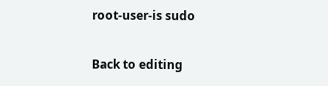root-user-is sudo

Back to editing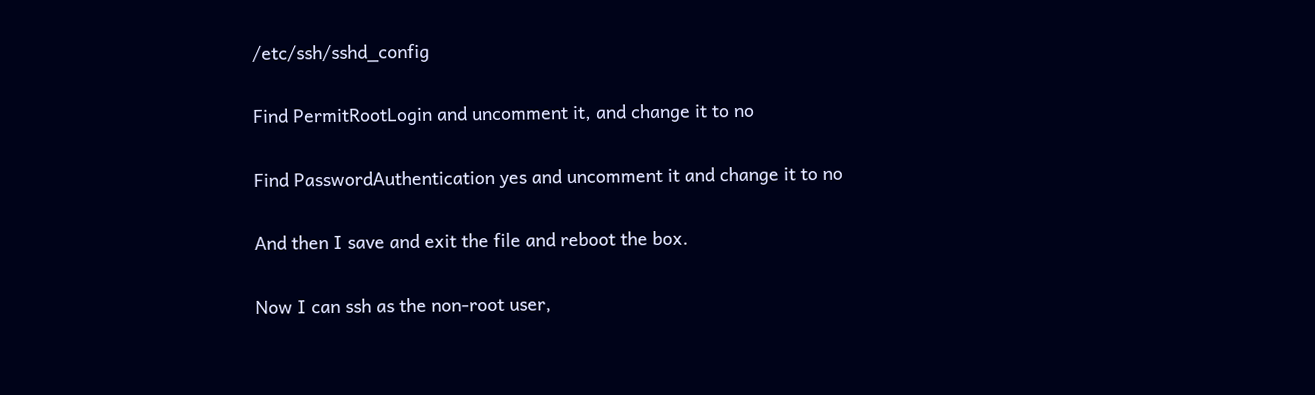/etc/ssh/sshd_config

Find PermitRootLogin and uncomment it, and change it to no

Find PasswordAuthentication yes and uncomment it and change it to no

And then I save and exit the file and reboot the box.

Now I can ssh as the non-root user,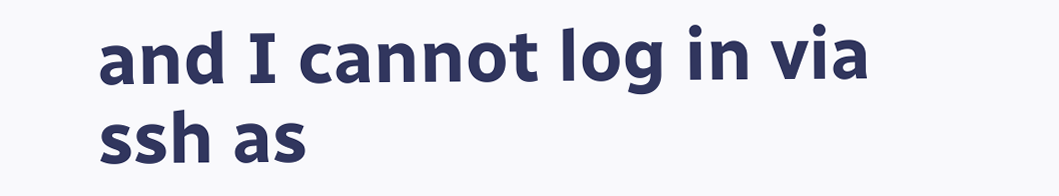and I cannot log in via ssh as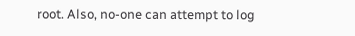root. Also, no-one can attempt to log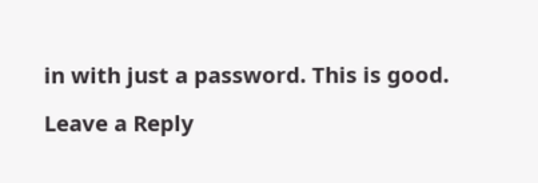in with just a password. This is good.

Leave a Reply